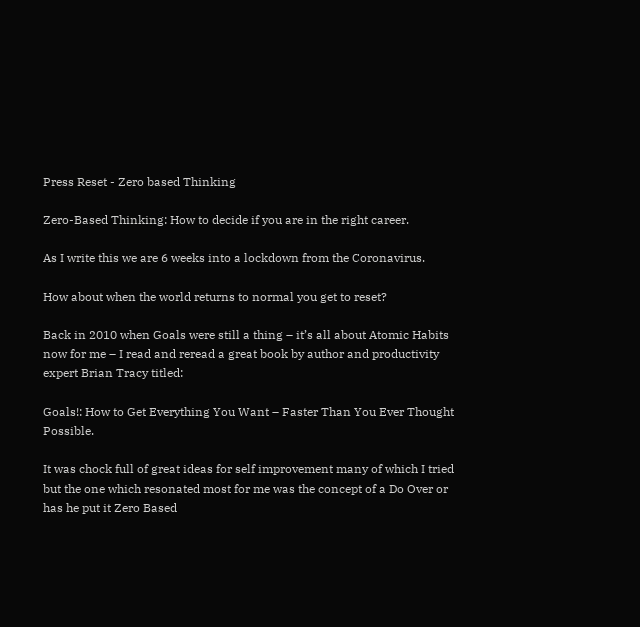Press Reset - Zero based Thinking

Zero-Based Thinking: How to decide if you are in the right career.

As I write this we are 6 weeks into a lockdown from the Coronavirus.

How about when the world returns to normal you get to reset?

Back in 2010 when Goals were still a thing – it’s all about Atomic Habits now for me – I read and reread a great book by author and productivity expert Brian Tracy titled:

Goals!: How to Get Everything You Want – Faster Than You Ever Thought Possible.

It was chock full of great ideas for self improvement many of which I tried but the one which resonated most for me was the concept of a Do Over or has he put it Zero Based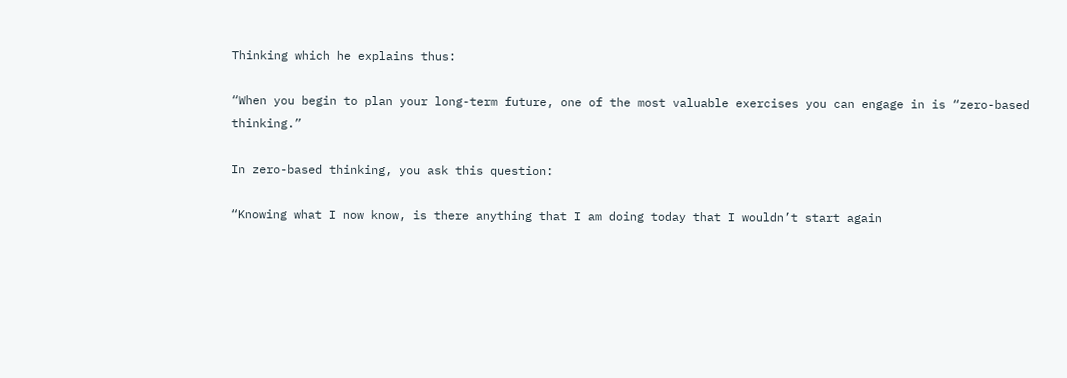Thinking which he explains thus:

“When you begin to plan your long-term future, one of the most valuable exercises you can engage in is “zero-based thinking.”

In zero-based thinking, you ask this question:

“Knowing what I now know, is there anything that I am doing today that I wouldn’t start again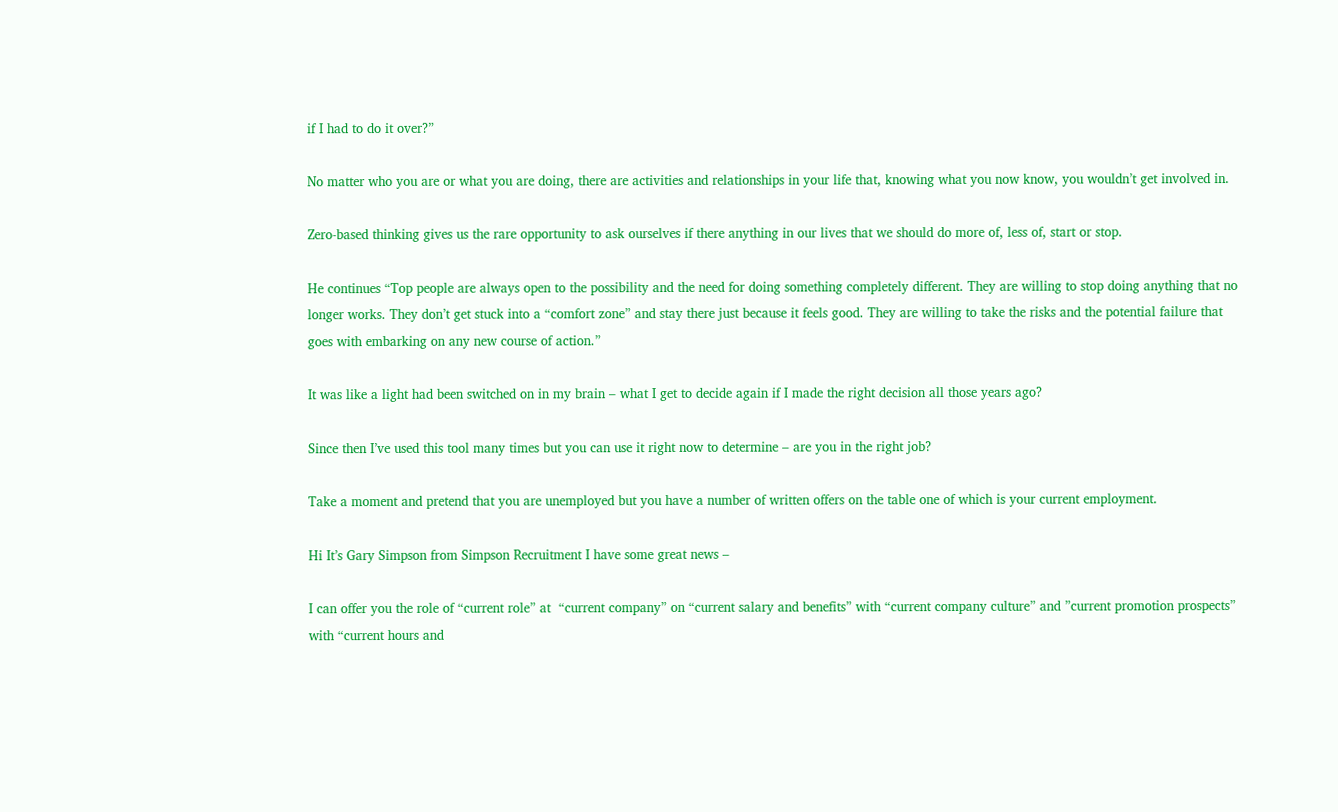if I had to do it over?”

No matter who you are or what you are doing, there are activities and relationships in your life that, knowing what you now know, you wouldn’t get involved in.

Zero-based thinking gives us the rare opportunity to ask ourselves if there anything in our lives that we should do more of, less of, start or stop.

He continues “Top people are always open to the possibility and the need for doing something completely different. They are willing to stop doing anything that no longer works. They don’t get stuck into a “comfort zone” and stay there just because it feels good. They are willing to take the risks and the potential failure that goes with embarking on any new course of action.”

It was like a light had been switched on in my brain – what I get to decide again if I made the right decision all those years ago?

Since then I’ve used this tool many times but you can use it right now to determine – are you in the right job?

Take a moment and pretend that you are unemployed but you have a number of written offers on the table one of which is your current employment.

Hi It’s Gary Simpson from Simpson Recruitment I have some great news –

I can offer you the role of “current role” at  “current company” on “current salary and benefits” with “current company culture” and ”current promotion prospects” with “current hours and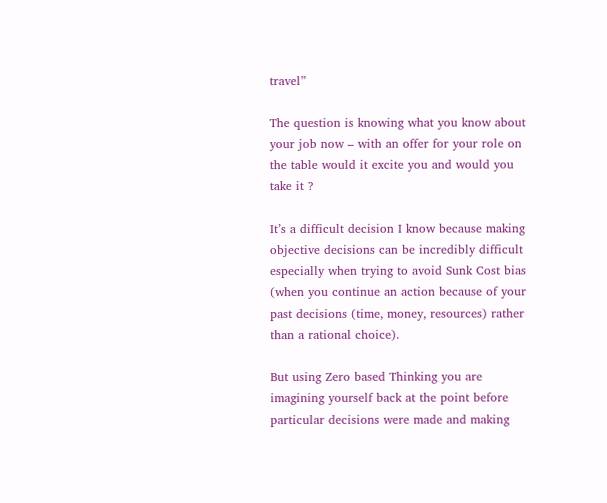travel”

The question is knowing what you know about your job now – with an offer for your role on the table would it excite you and would you take it ?

It’s a difficult decision I know because making objective decisions can be incredibly difficult especially when trying to avoid Sunk Cost bias (when you continue an action because of your past decisions (time, money, resources) rather than a rational choice).

But using Zero based Thinking you are imagining yourself back at the point before particular decisions were made and making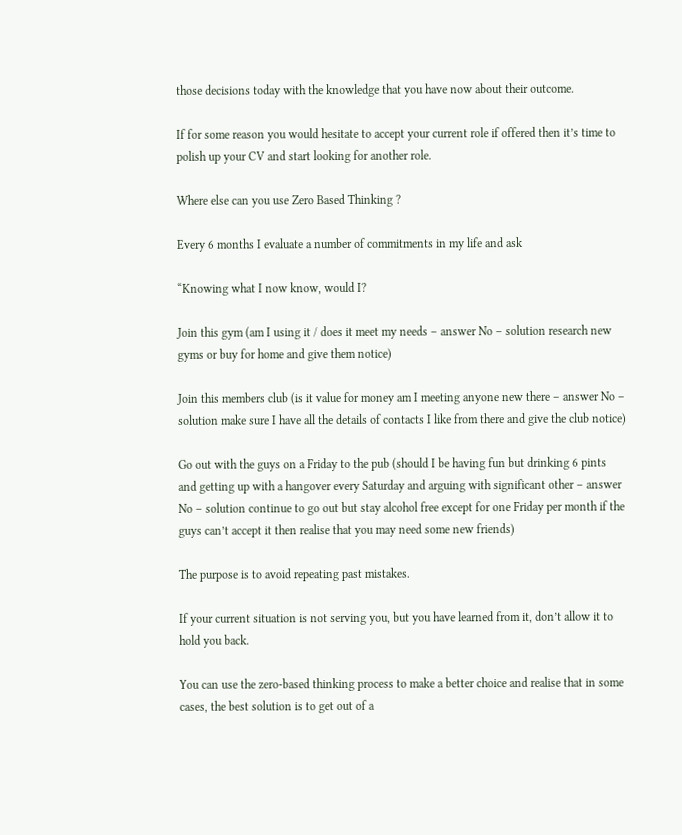those decisions today with the knowledge that you have now about their outcome.

If for some reason you would hesitate to accept your current role if offered then it’s time to polish up your CV and start looking for another role.

Where else can you use Zero Based Thinking ?

Every 6 months I evaluate a number of commitments in my life and ask

“Knowing what I now know, would I?

Join this gym (am I using it / does it meet my needs – answer No – solution research new gyms or buy for home and give them notice)

Join this members club (is it value for money am I meeting anyone new there – answer No – solution make sure I have all the details of contacts I like from there and give the club notice)

Go out with the guys on a Friday to the pub (should I be having fun but drinking 6 pints and getting up with a hangover every Saturday and arguing with significant other – answer No – solution continue to go out but stay alcohol free except for one Friday per month if the guys can’t accept it then realise that you may need some new friends)

The purpose is to avoid repeating past mistakes.

If your current situation is not serving you, but you have learned from it, don’t allow it to hold you back.

You can use the zero-based thinking process to make a better choice and realise that in some cases, the best solution is to get out of a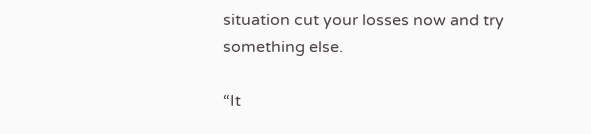situation cut your losses now and try something else.

“It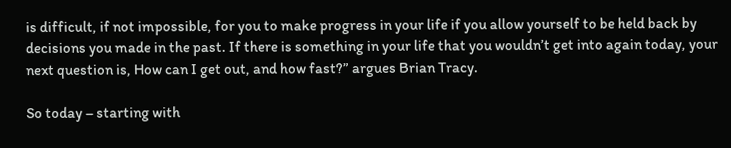is difficult, if not impossible, for you to make progress in your life if you allow yourself to be held back by decisions you made in the past. If there is something in your life that you wouldn’t get into again today, your next question is, How can I get out, and how fast?” argues Brian Tracy.

So today – starting with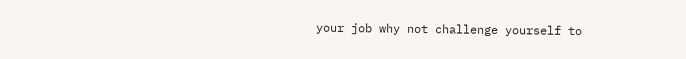your job why not challenge yourself to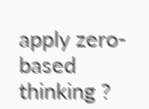apply zero-based thinking ?